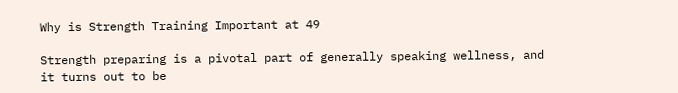Why is Strength Training Important at 49

Strength preparing is a pivotal part of generally speaking wellness, and it turns out to be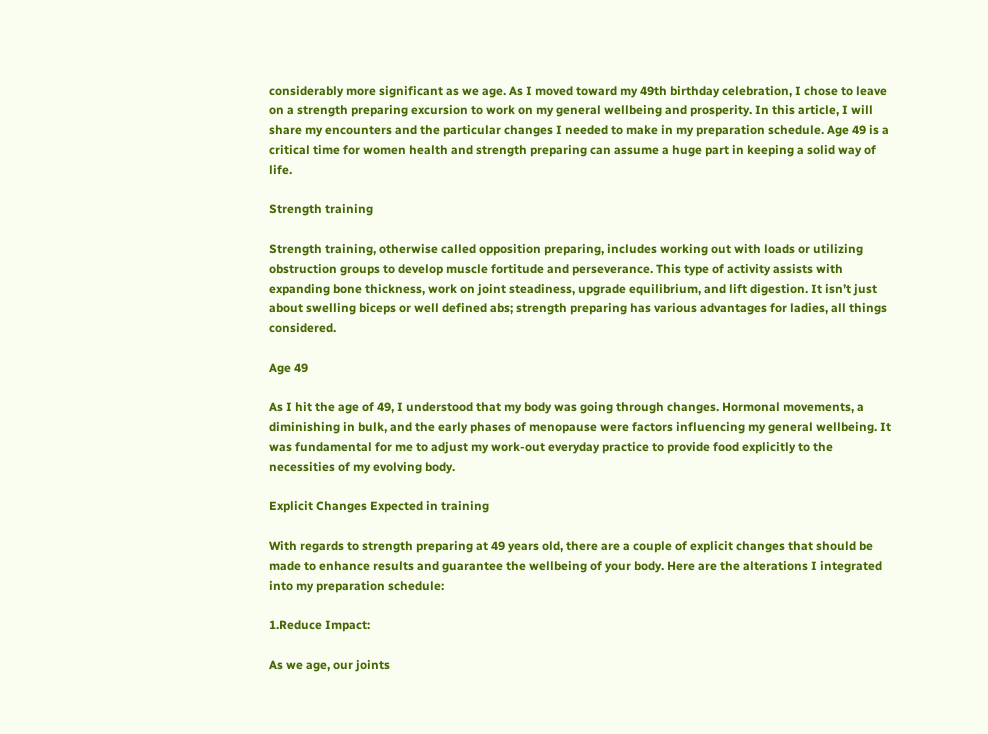considerably more significant as we age. As I moved toward my 49th birthday celebration, I chose to leave on a strength preparing excursion to work on my general wellbeing and prosperity. In this article, I will share my encounters and the particular changes I needed to make in my preparation schedule. Age 49 is a critical time for women health and strength preparing can assume a huge part in keeping a solid way of life.

Strength training

Strength training, otherwise called opposition preparing, includes working out with loads or utilizing obstruction groups to develop muscle fortitude and perseverance. This type of activity assists with expanding bone thickness, work on joint steadiness, upgrade equilibrium, and lift digestion. It isn’t just about swelling biceps or well defined abs; strength preparing has various advantages for ladies, all things considered.

Age 49

As I hit the age of 49, I understood that my body was going through changes. Hormonal movements, a diminishing in bulk, and the early phases of menopause were factors influencing my general wellbeing. It was fundamental for me to adjust my work-out everyday practice to provide food explicitly to the necessities of my evolving body.

Explicit Changes Expected in training

With regards to strength preparing at 49 years old, there are a couple of explicit changes that should be made to enhance results and guarantee the wellbeing of your body. Here are the alterations I integrated into my preparation schedule:

1.Reduce Impact:

As we age, our joints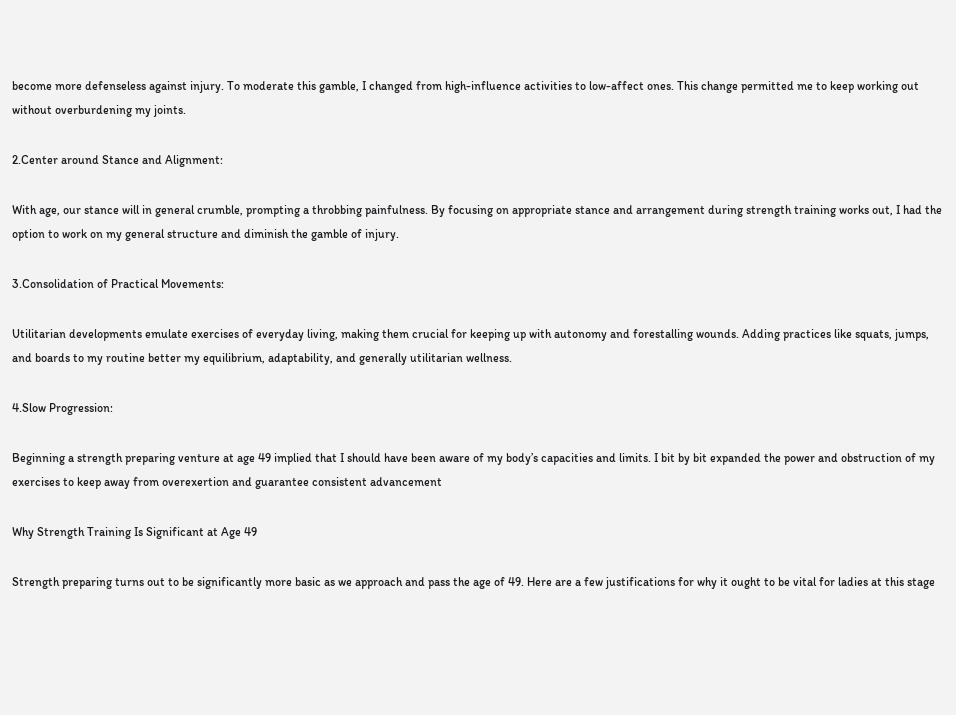become more defenseless against injury. To moderate this gamble, I changed from high-influence activities to low-affect ones. This change permitted me to keep working out without overburdening my joints.

2.Center around Stance and Alignment:

With age, our stance will in general crumble, prompting a throbbing painfulness. By focusing on appropriate stance and arrangement during strength training works out, I had the option to work on my general structure and diminish the gamble of injury.

3.Consolidation of Practical Movements:

Utilitarian developments emulate exercises of everyday living, making them crucial for keeping up with autonomy and forestalling wounds. Adding practices like squats, jumps, and boards to my routine better my equilibrium, adaptability, and generally utilitarian wellness.

4.Slow Progression:

Beginning a strength preparing venture at age 49 implied that I should have been aware of my body’s capacities and limits. I bit by bit expanded the power and obstruction of my exercises to keep away from overexertion and guarantee consistent advancement

Why Strength Training Is Significant at Age 49

Strength preparing turns out to be significantly more basic as we approach and pass the age of 49. Here are a few justifications for why it ought to be vital for ladies at this stage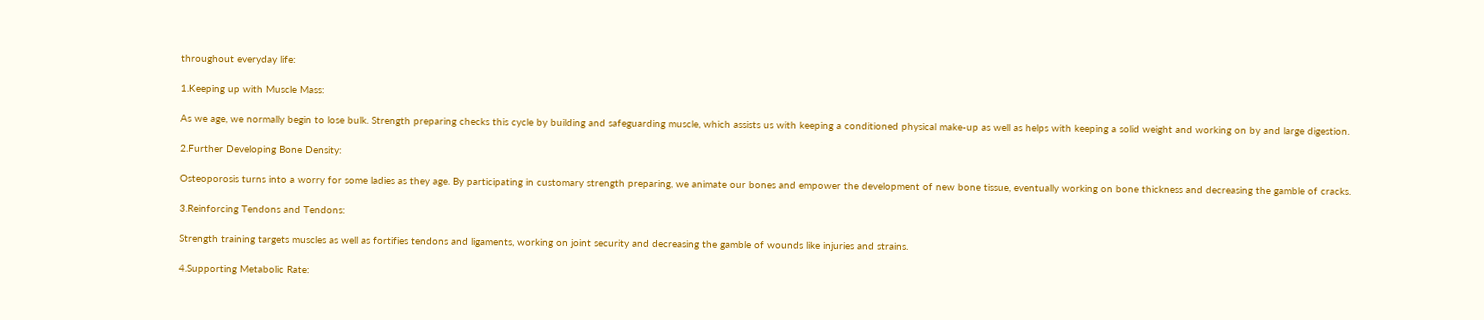throughout everyday life:

1.Keeping up with Muscle Mass:

As we age, we normally begin to lose bulk. Strength preparing checks this cycle by building and safeguarding muscle, which assists us with keeping a conditioned physical make-up as well as helps with keeping a solid weight and working on by and large digestion.

2.Further Developing Bone Density:

Osteoporosis turns into a worry for some ladies as they age. By participating in customary strength preparing, we animate our bones and empower the development of new bone tissue, eventually working on bone thickness and decreasing the gamble of cracks.

3.Reinforcing Tendons and Tendons:

Strength training targets muscles as well as fortifies tendons and ligaments, working on joint security and decreasing the gamble of wounds like injuries and strains.

4.Supporting Metabolic Rate: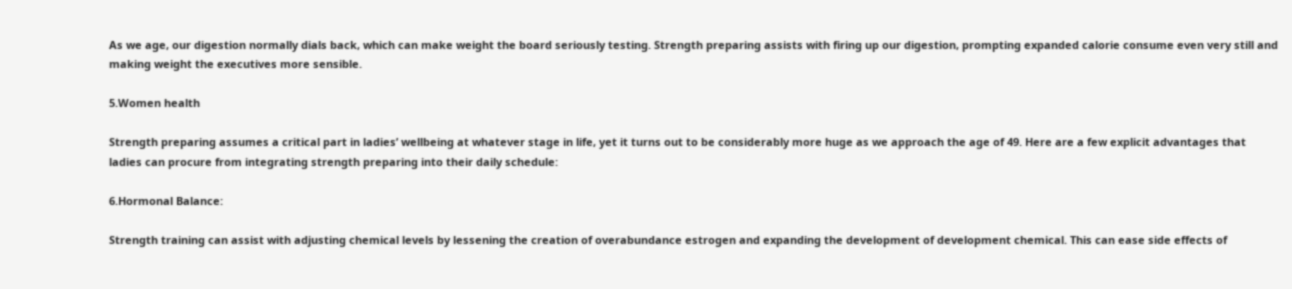As we age, our digestion normally dials back, which can make weight the board seriously testing. Strength preparing assists with firing up our digestion, prompting expanded calorie consume even very still and making weight the executives more sensible.

5.Women health

Strength preparing assumes a critical part in ladies’ wellbeing at whatever stage in life, yet it turns out to be considerably more huge as we approach the age of 49. Here are a few explicit advantages that ladies can procure from integrating strength preparing into their daily schedule:

6.Hormonal Balance:

Strength training can assist with adjusting chemical levels by lessening the creation of overabundance estrogen and expanding the development of development chemical. This can ease side effects of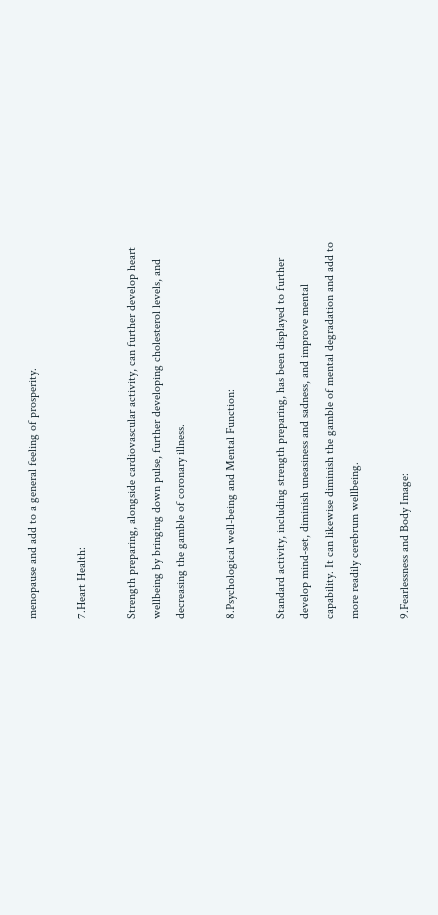menopause and add to a general feeling of prosperity.

7.Heart Health:

Strength preparing, alongside cardiovascular activity, can further develop heart wellbeing by bringing down pulse, further developing cholesterol levels, and decreasing the gamble of coronary illness.

8.Psychological well-being and Mental Function:

Standard activity, including strength preparing, has been displayed to further develop mind-set, diminish uneasiness and sadness, and improve mental capability. It can likewise diminish the gamble of mental degradation and add to more readily cerebrum wellbeing.

9.Fearlessness and Body Image: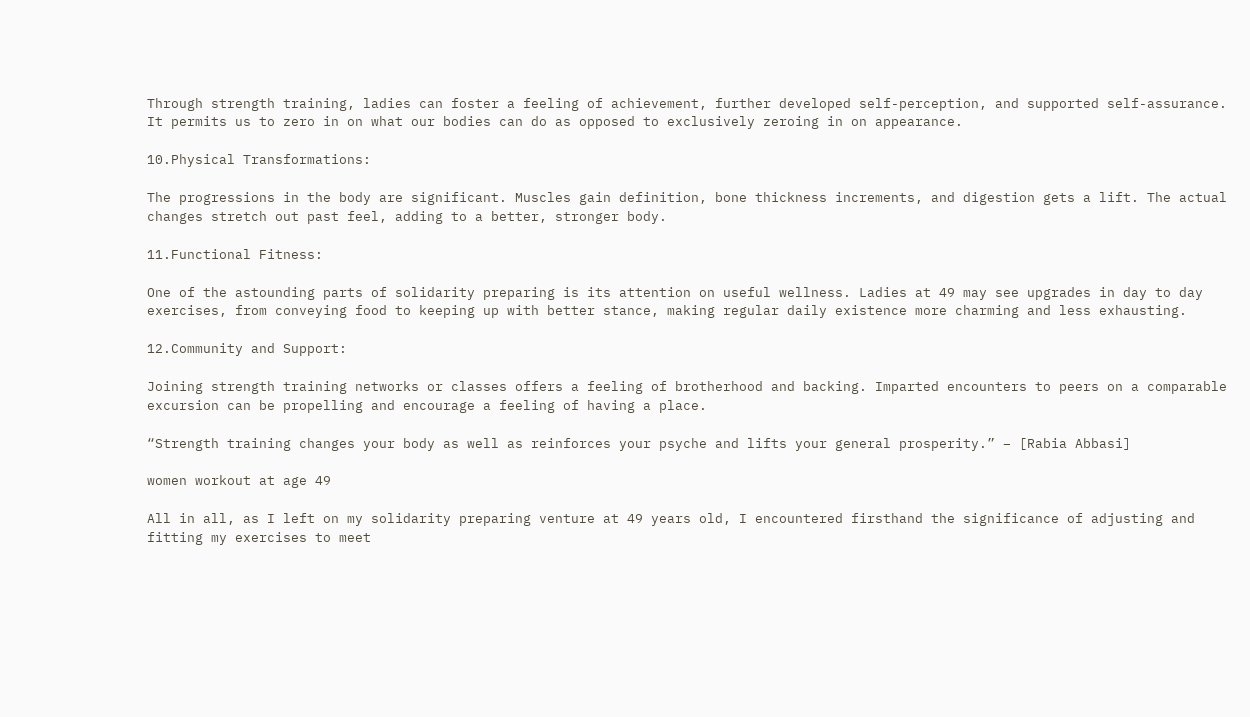Through strength training, ladies can foster a feeling of achievement, further developed self-perception, and supported self-assurance. It permits us to zero in on what our bodies can do as opposed to exclusively zeroing in on appearance.

10.Physical Transformations:

The progressions in the body are significant. Muscles gain definition, bone thickness increments, and digestion gets a lift. The actual changes stretch out past feel, adding to a better, stronger body.

11.Functional Fitness:

One of the astounding parts of solidarity preparing is its attention on useful wellness. Ladies at 49 may see upgrades in day to day exercises, from conveying food to keeping up with better stance, making regular daily existence more charming and less exhausting.

12.Community and Support:

Joining strength training networks or classes offers a feeling of brotherhood and backing. Imparted encounters to peers on a comparable excursion can be propelling and encourage a feeling of having a place.

“Strength training changes your body as well as reinforces your psyche and lifts your general prosperity.” – [Rabia Abbasi]

women workout at age 49

All in all, as I left on my solidarity preparing venture at 49 years old, I encountered firsthand the significance of adjusting and fitting my exercises to meet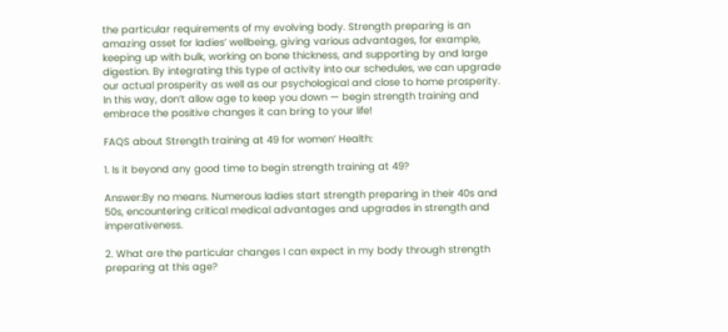the particular requirements of my evolving body. Strength preparing is an amazing asset for ladies’ wellbeing, giving various advantages, for example, keeping up with bulk, working on bone thickness, and supporting by and large digestion. By integrating this type of activity into our schedules, we can upgrade our actual prosperity as well as our psychological and close to home prosperity. In this way, don’t allow age to keep you down — begin strength training and embrace the positive changes it can bring to your life!

FAQS about Strength training at 49 for women’ Health:

1. Is it beyond any good time to begin strength training at 49?

Answer:By no means. Numerous ladies start strength preparing in their 40s and 50s, encountering critical medical advantages and upgrades in strength and imperativeness.

2. What are the particular changes I can expect in my body through strength preparing at this age?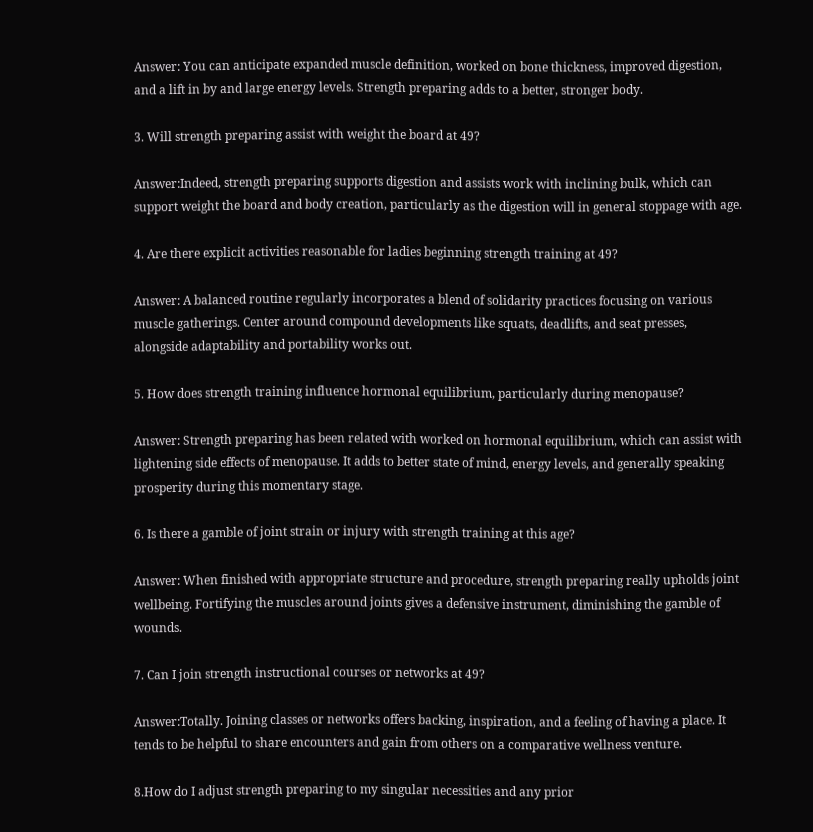Answer: You can anticipate expanded muscle definition, worked on bone thickness, improved digestion, and a lift in by and large energy levels. Strength preparing adds to a better, stronger body.

3. Will strength preparing assist with weight the board at 49?

Answer:Indeed, strength preparing supports digestion and assists work with inclining bulk, which can support weight the board and body creation, particularly as the digestion will in general stoppage with age.

4. Are there explicit activities reasonable for ladies beginning strength training at 49?

Answer: A balanced routine regularly incorporates a blend of solidarity practices focusing on various muscle gatherings. Center around compound developments like squats, deadlifts, and seat presses, alongside adaptability and portability works out.

5. How does strength training influence hormonal equilibrium, particularly during menopause?

Answer: Strength preparing has been related with worked on hormonal equilibrium, which can assist with lightening side effects of menopause. It adds to better state of mind, energy levels, and generally speaking prosperity during this momentary stage.

6. Is there a gamble of joint strain or injury with strength training at this age?

Answer: When finished with appropriate structure and procedure, strength preparing really upholds joint wellbeing. Fortifying the muscles around joints gives a defensive instrument, diminishing the gamble of wounds.

7. Can I join strength instructional courses or networks at 49?

Answer:Totally. Joining classes or networks offers backing, inspiration, and a feeling of having a place. It tends to be helpful to share encounters and gain from others on a comparative wellness venture.

8.How do I adjust strength preparing to my singular necessities and any prior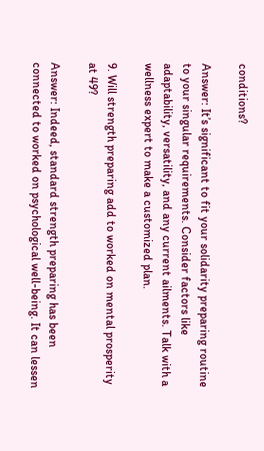conditions?

Answer: It’s significant to fit your solidarity preparing routine to your singular requirements. Consider factors like adaptability, versatility, and any current ailments. Talk with a wellness expert to make a customized plan.

9. Will strength preparing add to worked on mental prosperity at 49?

Answer: Indeed, standard strength preparing has been connected to worked on psychological well-being. It can lessen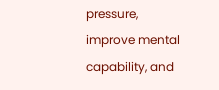pressure, improve mental capability, and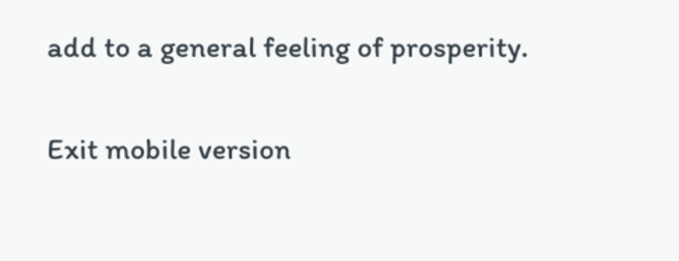add to a general feeling of prosperity.

Exit mobile version